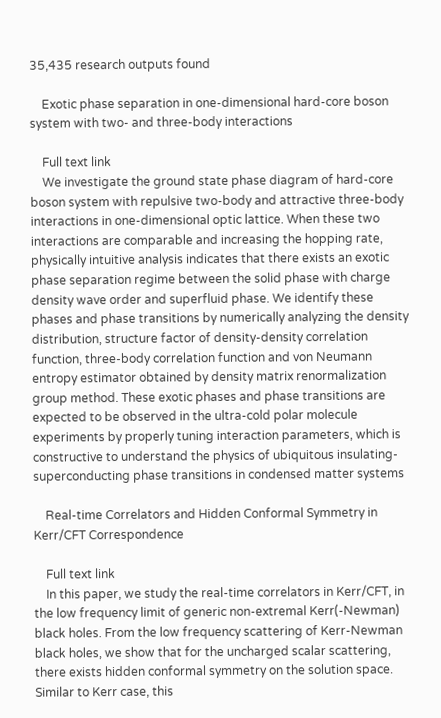35,435 research outputs found

    Exotic phase separation in one-dimensional hard-core boson system with two- and three-body interactions

    Full text link
    We investigate the ground state phase diagram of hard-core boson system with repulsive two-body and attractive three-body interactions in one-dimensional optic lattice. When these two interactions are comparable and increasing the hopping rate, physically intuitive analysis indicates that there exists an exotic phase separation regime between the solid phase with charge density wave order and superfluid phase. We identify these phases and phase transitions by numerically analyzing the density distribution, structure factor of density-density correlation function, three-body correlation function and von Neumann entropy estimator obtained by density matrix renormalization group method. These exotic phases and phase transitions are expected to be observed in the ultra-cold polar molecule experiments by properly tuning interaction parameters, which is constructive to understand the physics of ubiquitous insulating-superconducting phase transitions in condensed matter systems

    Real-time Correlators and Hidden Conformal Symmetry in Kerr/CFT Correspondence

    Full text link
    In this paper, we study the real-time correlators in Kerr/CFT, in the low frequency limit of generic non-extremal Kerr(-Newman) black holes. From the low frequency scattering of Kerr-Newman black holes, we show that for the uncharged scalar scattering, there exists hidden conformal symmetry on the solution space. Similar to Kerr case, this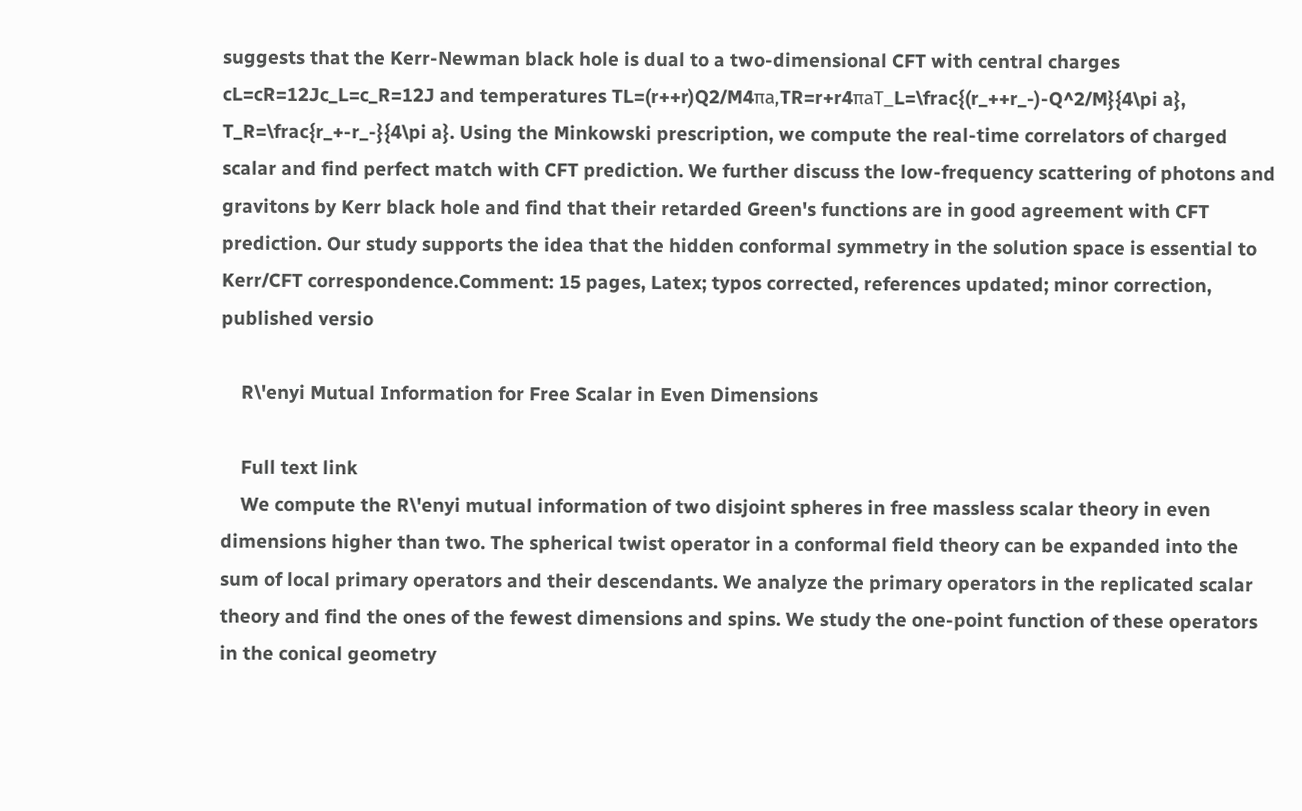suggests that the Kerr-Newman black hole is dual to a two-dimensional CFT with central charges cL=cR=12Jc_L=c_R=12J and temperatures TL=(r++r)Q2/M4πa,TR=r+r4πaT_L=\frac{(r_++r_-)-Q^2/M}{4\pi a}, T_R=\frac{r_+-r_-}{4\pi a}. Using the Minkowski prescription, we compute the real-time correlators of charged scalar and find perfect match with CFT prediction. We further discuss the low-frequency scattering of photons and gravitons by Kerr black hole and find that their retarded Green's functions are in good agreement with CFT prediction. Our study supports the idea that the hidden conformal symmetry in the solution space is essential to Kerr/CFT correspondence.Comment: 15 pages, Latex; typos corrected, references updated; minor correction, published versio

    R\'enyi Mutual Information for Free Scalar in Even Dimensions

    Full text link
    We compute the R\'enyi mutual information of two disjoint spheres in free massless scalar theory in even dimensions higher than two. The spherical twist operator in a conformal field theory can be expanded into the sum of local primary operators and their descendants. We analyze the primary operators in the replicated scalar theory and find the ones of the fewest dimensions and spins. We study the one-point function of these operators in the conical geometry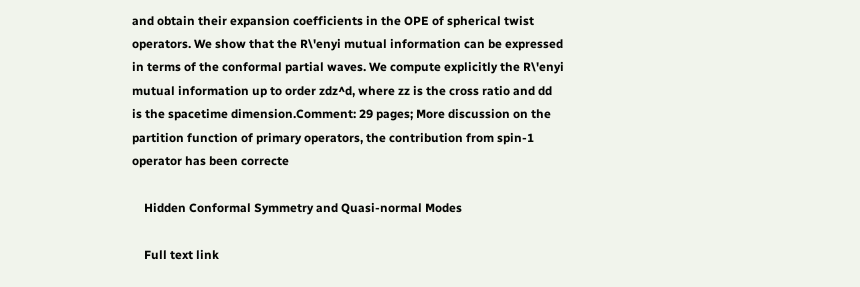and obtain their expansion coefficients in the OPE of spherical twist operators. We show that the R\'enyi mutual information can be expressed in terms of the conformal partial waves. We compute explicitly the R\'enyi mutual information up to order zdz^d, where zz is the cross ratio and dd is the spacetime dimension.Comment: 29 pages; More discussion on the partition function of primary operators, the contribution from spin-1 operator has been correcte

    Hidden Conformal Symmetry and Quasi-normal Modes

    Full text link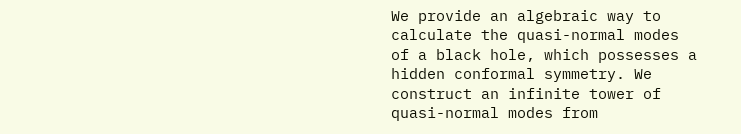We provide an algebraic way to calculate the quasi-normal modes of a black hole, which possesses a hidden conformal symmetry. We construct an infinite tower of quasi-normal modes from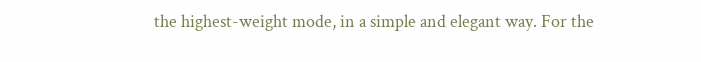the highest-weight mode, in a simple and elegant way. For the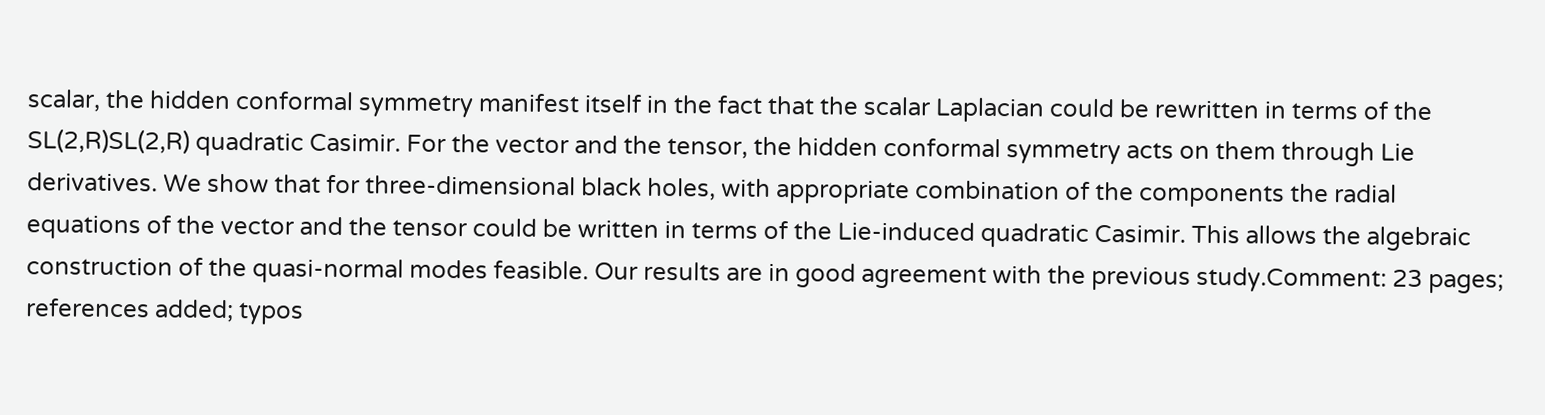scalar, the hidden conformal symmetry manifest itself in the fact that the scalar Laplacian could be rewritten in terms of the SL(2,R)SL(2,R) quadratic Casimir. For the vector and the tensor, the hidden conformal symmetry acts on them through Lie derivatives. We show that for three-dimensional black holes, with appropriate combination of the components the radial equations of the vector and the tensor could be written in terms of the Lie-induced quadratic Casimir. This allows the algebraic construction of the quasi-normal modes feasible. Our results are in good agreement with the previous study.Comment: 23 pages; references added; typos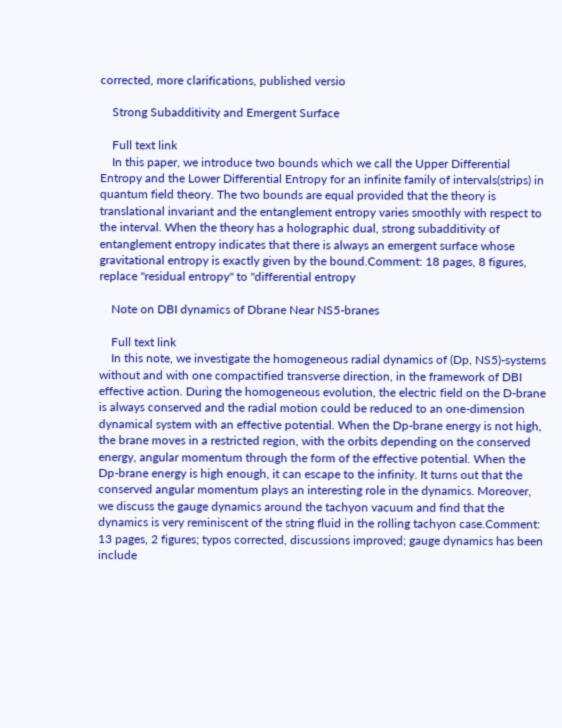corrected, more clarifications, published versio

    Strong Subadditivity and Emergent Surface

    Full text link
    In this paper, we introduce two bounds which we call the Upper Differential Entropy and the Lower Differential Entropy for an infinite family of intervals(strips) in quantum field theory. The two bounds are equal provided that the theory is translational invariant and the entanglement entropy varies smoothly with respect to the interval. When the theory has a holographic dual, strong subadditivity of entanglement entropy indicates that there is always an emergent surface whose gravitational entropy is exactly given by the bound.Comment: 18 pages, 8 figures, replace "residual entropy" to "differential entropy

    Note on DBI dynamics of Dbrane Near NS5-branes

    Full text link
    In this note, we investigate the homogeneous radial dynamics of (Dp, NS5)-systems without and with one compactified transverse direction, in the framework of DBI effective action. During the homogeneous evolution, the electric field on the D-brane is always conserved and the radial motion could be reduced to an one-dimension dynamical system with an effective potential. When the Dp-brane energy is not high, the brane moves in a restricted region, with the orbits depending on the conserved energy, angular momentum through the form of the effective potential. When the Dp-brane energy is high enough, it can escape to the infinity. It turns out that the conserved angular momentum plays an interesting role in the dynamics. Moreover, we discuss the gauge dynamics around the tachyon vacuum and find that the dynamics is very reminiscent of the string fluid in the rolling tachyon case.Comment: 13 pages, 2 figures; typos corrected, discussions improved; gauge dynamics has been include